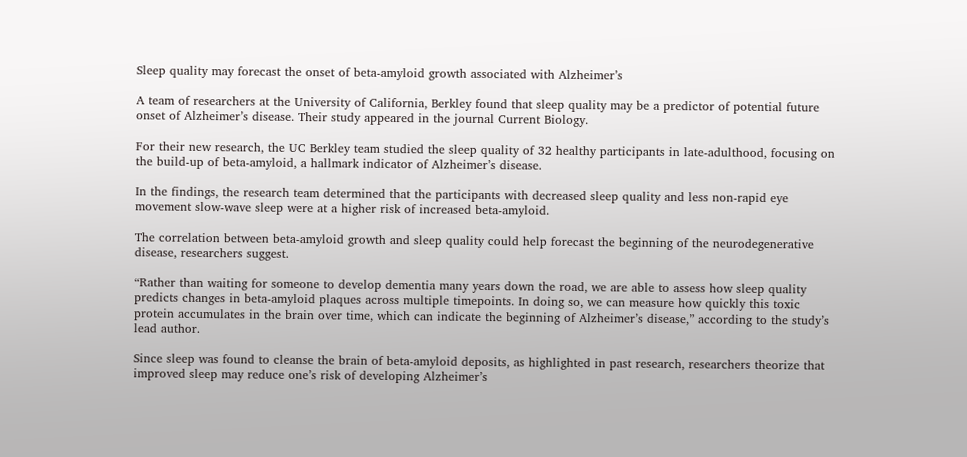Sleep quality may forecast the onset of beta-amyloid growth associated with Alzheimer’s

A team of researchers at the University of California, Berkley found that sleep quality may be a predictor of potential future onset of Alzheimer’s disease. Their study appeared in the journal Current Biology.

For their new research, the UC Berkley team studied the sleep quality of 32 healthy participants in late-adulthood, focusing on the build-up of beta-amyloid, a hallmark indicator of Alzheimer’s disease.

In the findings, the research team determined that the participants with decreased sleep quality and less non-rapid eye movement slow-wave sleep were at a higher risk of increased beta-amyloid.

The correlation between beta-amyloid growth and sleep quality could help forecast the beginning of the neurodegenerative disease, researchers suggest.

“Rather than waiting for someone to develop dementia many years down the road, we are able to assess how sleep quality predicts changes in beta-amyloid plaques across multiple timepoints. In doing so, we can measure how quickly this toxic protein accumulates in the brain over time, which can indicate the beginning of Alzheimer’s disease,” according to the study’s lead author.

Since sleep was found to cleanse the brain of beta-amyloid deposits, as highlighted in past research, researchers theorize that improved sleep may reduce one’s risk of developing Alzheimer’s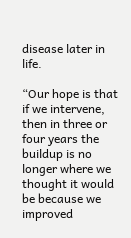disease later in life.

“Our hope is that if we intervene, then in three or four years the buildup is no longer where we thought it would be because we improved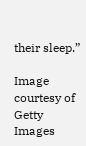their sleep.”

Image courtesy of Getty Images